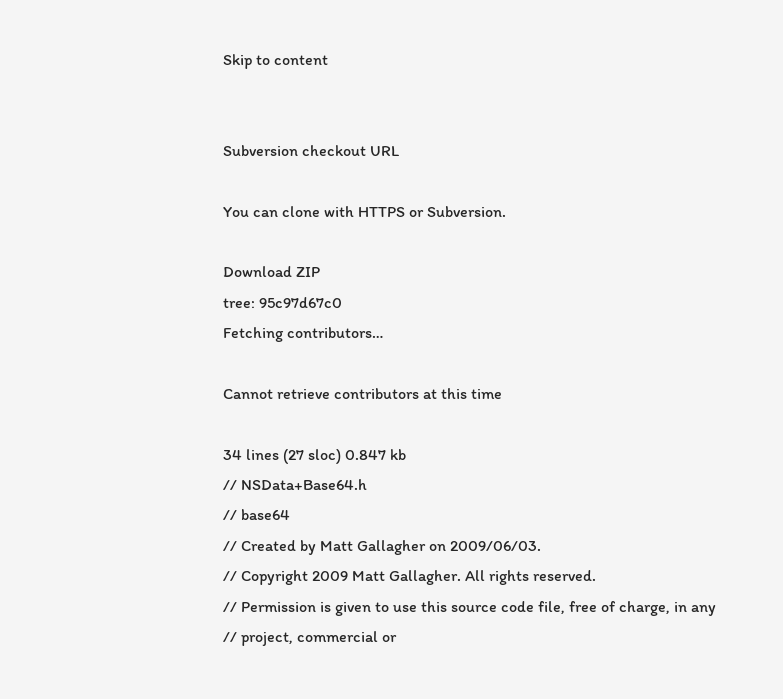Skip to content


Subversion checkout URL

You can clone with HTTPS or Subversion.

Download ZIP
tree: 95c97d67c0
Fetching contributors…

Cannot retrieve contributors at this time

34 lines (27 sloc) 0.847 kb
// NSData+Base64.h
// base64
// Created by Matt Gallagher on 2009/06/03.
// Copyright 2009 Matt Gallagher. All rights reserved.
// Permission is given to use this source code file, free of charge, in any
// project, commercial or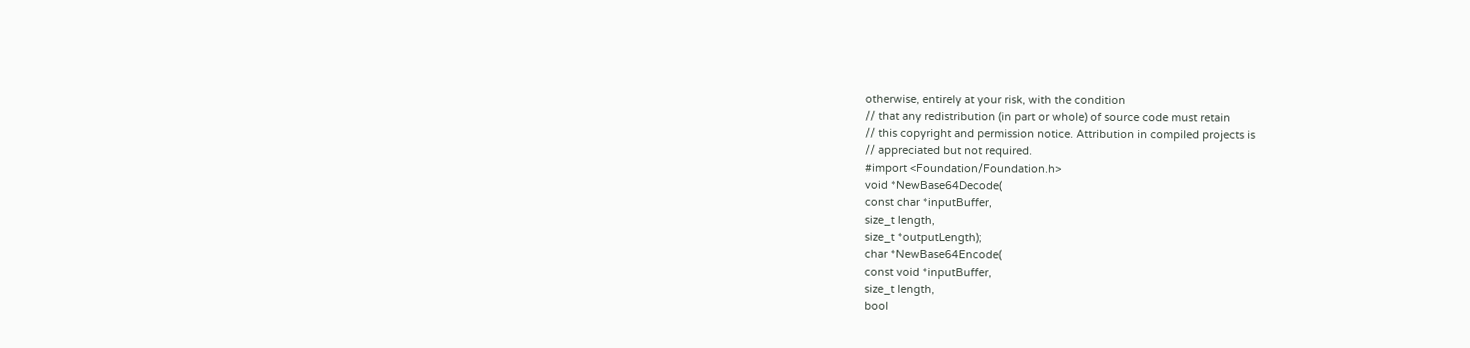otherwise, entirely at your risk, with the condition
// that any redistribution (in part or whole) of source code must retain
// this copyright and permission notice. Attribution in compiled projects is
// appreciated but not required.
#import <Foundation/Foundation.h>
void *NewBase64Decode(
const char *inputBuffer,
size_t length,
size_t *outputLength);
char *NewBase64Encode(
const void *inputBuffer,
size_t length,
bool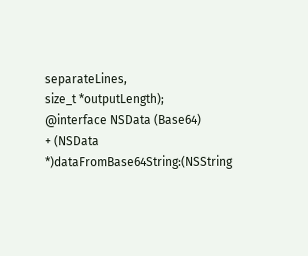separateLines,
size_t *outputLength);
@interface NSData (Base64)
+ (NSData *)dataFromBase64String:(NSString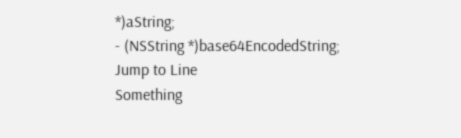*)aString;
- (NSString *)base64EncodedString;
Jump to Line
Something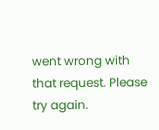went wrong with that request. Please try again.